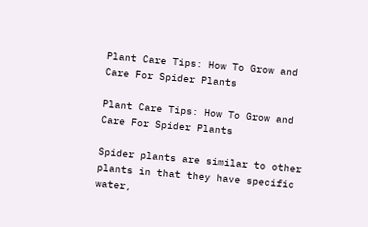Plant Care Tips: How To Grow and Care For Spider Plants

Plant Care Tips: How To Grow and Care For Spider Plants

Spider plants are similar to other plants in that they have specific water,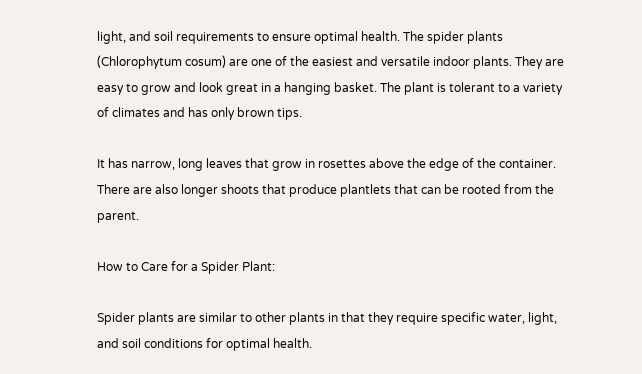light, and soil requirements to ensure optimal health. The spider plants (Chlorophytum cosum) are one of the easiest and versatile indoor plants. They are easy to grow and look great in a hanging basket. The plant is tolerant to a variety of climates and has only brown tips.

It has narrow, long leaves that grow in rosettes above the edge of the container. There are also longer shoots that produce plantlets that can be rooted from the parent.

How to Care for a Spider Plant:

Spider plants are similar to other plants in that they require specific water, light, and soil conditions for optimal health.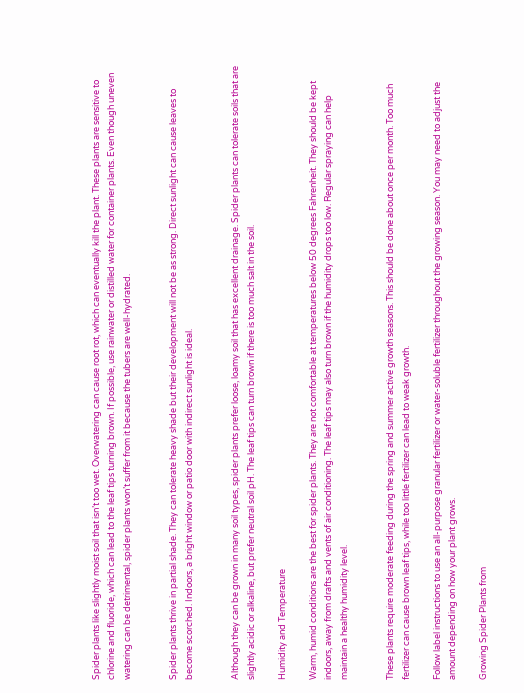Spider plants like slightly moist soil that isn’t too wet. Overwatering can cause root rot, which can eventually kill the plant. These plants are sensitive to chlorine and fluoride, which can lead to the leaf tips turning brown. If possible, use rainwater or distilled water for container plants. Even though uneven watering can be detrimental, spider plants won’t suffer from it because the tubers are well-hydrated.


Spider plants thrive in partial shade. They can tolerate heavy shade but their development will not be as strong. Direct sunlight can cause leaves to become scorched. Indoors, a bright window or patio door with indirect sunlight is ideal.


Although they can be grown in many soil types, spider plants prefer loose, loamy soil that has excellent drainage. Spider plants can tolerate soils that are slightly acidic or alkaline, but prefer neutral soil pH. The leaf tips can turn brown if there is too much salt in the soil.

Humidity and Temperature

Warm, humid conditions are the best for spider plants. They are not comfortable at temperatures below 50 degrees Fahrenheit. They should be kept indoors, away from drafts and vents of air conditioning. The leaf tips may also turn brown if the humidity drops too low. Regular spraying can help maintain a healthy humidity level.


These plants require moderate feeding during the spring and summer active growth seasons. This should be done about once per month. Too much fertilizer can cause brown leaf tips, while too little fertilizer can lead to weak growth.

Follow label instructions to use an all-purpose granular fertilizer or water-soluble fertilizer throughout the growing season. You may need to adjust the amount depending on how your plant grows.

Growing Spider Plants from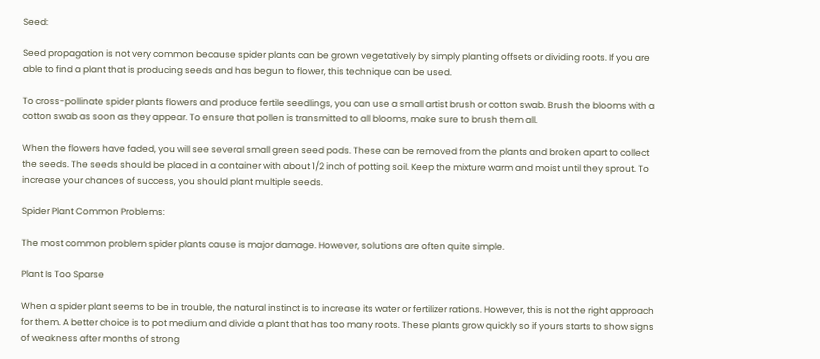Seed:

Seed propagation is not very common because spider plants can be grown vegetatively by simply planting offsets or dividing roots. If you are able to find a plant that is producing seeds and has begun to flower, this technique can be used.

To cross-pollinate spider plants flowers and produce fertile seedlings, you can use a small artist brush or cotton swab. Brush the blooms with a cotton swab as soon as they appear. To ensure that pollen is transmitted to all blooms, make sure to brush them all.

When the flowers have faded, you will see several small green seed pods. These can be removed from the plants and broken apart to collect the seeds. The seeds should be placed in a container with about 1/2 inch of potting soil. Keep the mixture warm and moist until they sprout. To increase your chances of success, you should plant multiple seeds.

Spider Plant Common Problems:

The most common problem spider plants cause is major damage. However, solutions are often quite simple.

Plant Is Too Sparse

When a spider plant seems to be in trouble, the natural instinct is to increase its water or fertilizer rations. However, this is not the right approach for them. A better choice is to pot medium and divide a plant that has too many roots. These plants grow quickly so if yours starts to show signs of weakness after months of strong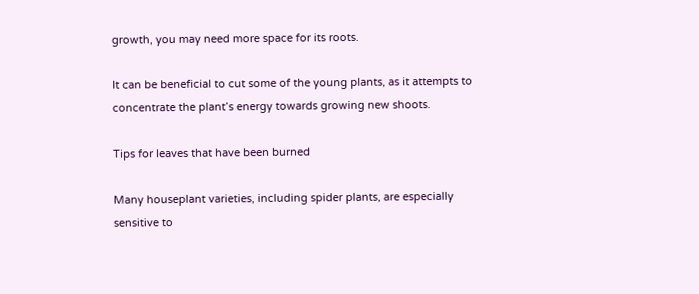growth, you may need more space for its roots.

It can be beneficial to cut some of the young plants, as it attempts to concentrate the plant’s energy towards growing new shoots.

Tips for leaves that have been burned

Many houseplant varieties, including spider plants, are especially sensitive to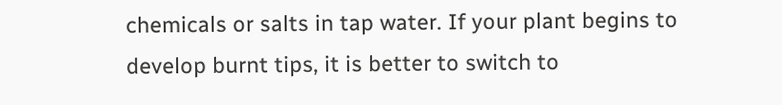chemicals or salts in tap water. If your plant begins to develop burnt tips, it is better to switch to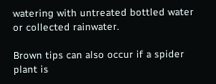watering with untreated bottled water or collected rainwater.

Brown tips can also occur if a spider plant is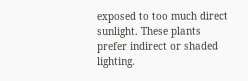exposed to too much direct sunlight. These plants prefer indirect or shaded lighting.